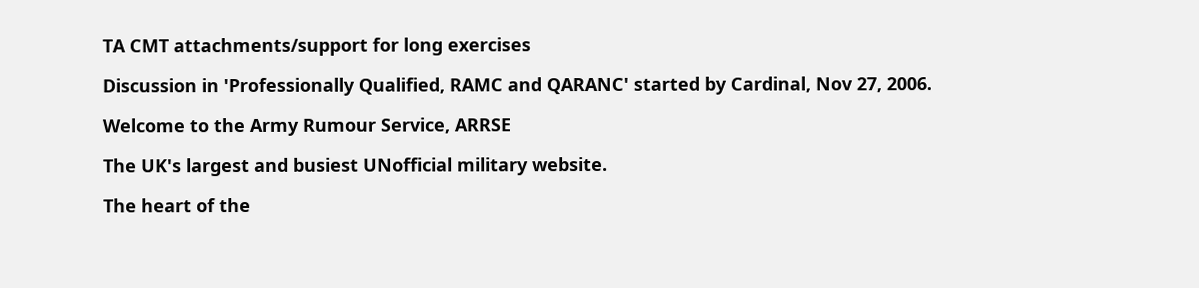TA CMT attachments/support for long exercises

Discussion in 'Professionally Qualified, RAMC and QARANC' started by Cardinal, Nov 27, 2006.

Welcome to the Army Rumour Service, ARRSE

The UK's largest and busiest UNofficial military website.

The heart of the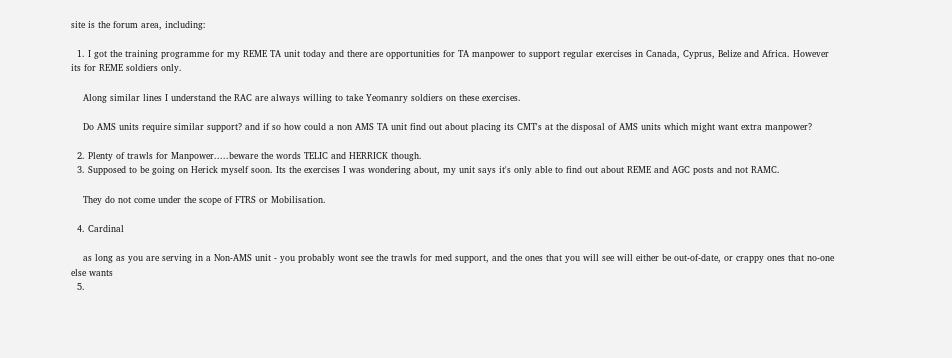site is the forum area, including:

  1. I got the training programme for my REME TA unit today and there are opportunities for TA manpower to support regular exercises in Canada, Cyprus, Belize and Africa. However its for REME soldiers only.

    Along similar lines I understand the RAC are always willing to take Yeomanry soldiers on these exercises.

    Do AMS units require similar support? and if so how could a non AMS TA unit find out about placing its CMT's at the disposal of AMS units which might want extra manpower?

  2. Plenty of trawls for Manpower.....beware the words TELIC and HERRICK though.
  3. Supposed to be going on Herick myself soon. Its the exercises I was wondering about, my unit says it's only able to find out about REME and AGC posts and not RAMC.

    They do not come under the scope of FTRS or Mobilisation.

  4. Cardinal

    as long as you are serving in a Non-AMS unit - you probably wont see the trawls for med support, and the ones that you will see will either be out-of-date, or crappy ones that no-one else wants
  5.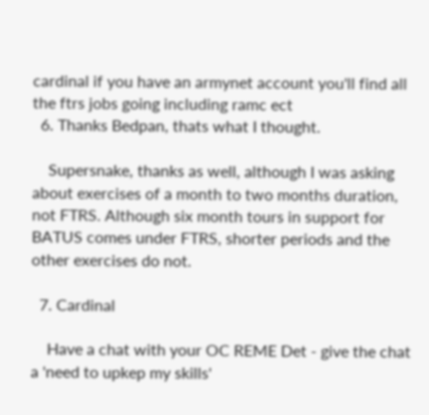cardinal if you have an armynet account you'll find all the ftrs jobs going including ramc ect
  6. Thanks Bedpan, thats what I thought.

    Supersnake, thanks as well, although I was asking about exercises of a month to two months duration, not FTRS. Although six month tours in support for BATUS comes under FTRS, shorter periods and the other exercises do not.

  7. Cardinal

    Have a chat with your OC REME Det - give the chat a 'need to upkep my skills'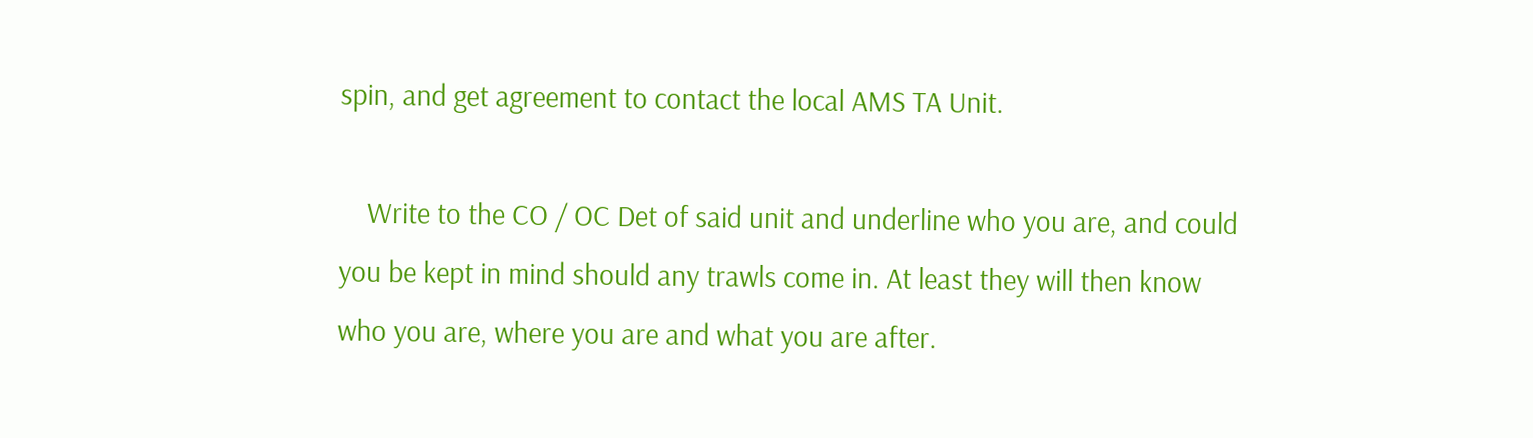spin, and get agreement to contact the local AMS TA Unit.

    Write to the CO / OC Det of said unit and underline who you are, and could you be kept in mind should any trawls come in. At least they will then know who you are, where you are and what you are after.